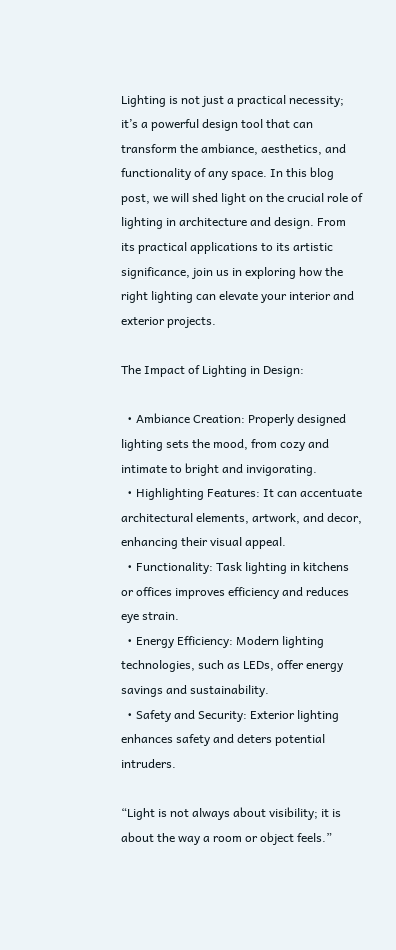Lighting is not just a practical necessity; it’s a powerful design tool that can transform the ambiance, aesthetics, and functionality of any space. In this blog post, we will shed light on the crucial role of lighting in architecture and design. From its practical applications to its artistic significance, join us in exploring how the right lighting can elevate your interior and exterior projects.

The Impact of Lighting in Design:

  • Ambiance Creation: Properly designed lighting sets the mood, from cozy and intimate to bright and invigorating.
  • Highlighting Features: It can accentuate architectural elements, artwork, and decor, enhancing their visual appeal.
  • Functionality: Task lighting in kitchens or offices improves efficiency and reduces eye strain.
  • Energy Efficiency: Modern lighting technologies, such as LEDs, offer energy savings and sustainability.
  • Safety and Security: Exterior lighting enhances safety and deters potential intruders.

“Light is not always about visibility; it is about the way a room or object feels.”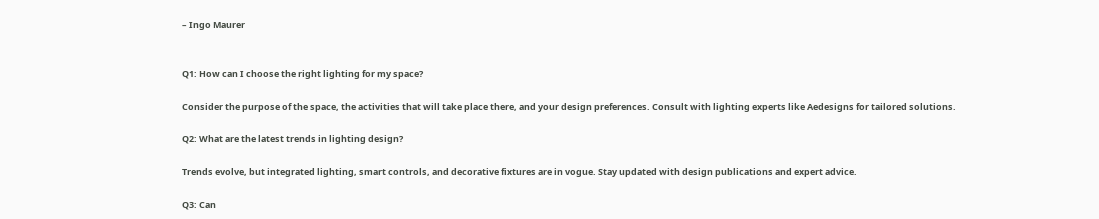– Ingo Maurer


Q1: How can I choose the right lighting for my space?

Consider the purpose of the space, the activities that will take place there, and your design preferences. Consult with lighting experts like Aedesigns for tailored solutions.

Q2: What are the latest trends in lighting design?

Trends evolve, but integrated lighting, smart controls, and decorative fixtures are in vogue. Stay updated with design publications and expert advice.

Q3: Can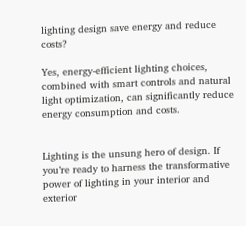lighting design save energy and reduce costs?

Yes, energy-efficient lighting choices, combined with smart controls and natural light optimization, can significantly reduce energy consumption and costs.


Lighting is the unsung hero of design. If you’re ready to harness the transformative power of lighting in your interior and exterior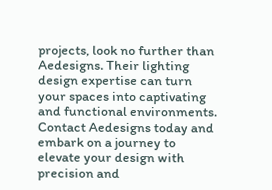projects, look no further than Aedesigns. Their lighting design expertise can turn your spaces into captivating and functional environments. Contact Aedesigns today and embark on a journey to elevate your design with precision and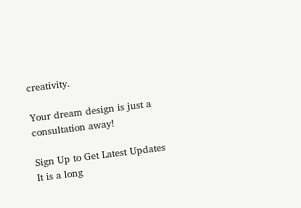creativity.

Your dream design is just a consultation away!

Sign Up to Get Latest Updates
It is a long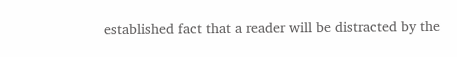established fact that a reader will be distracted by the